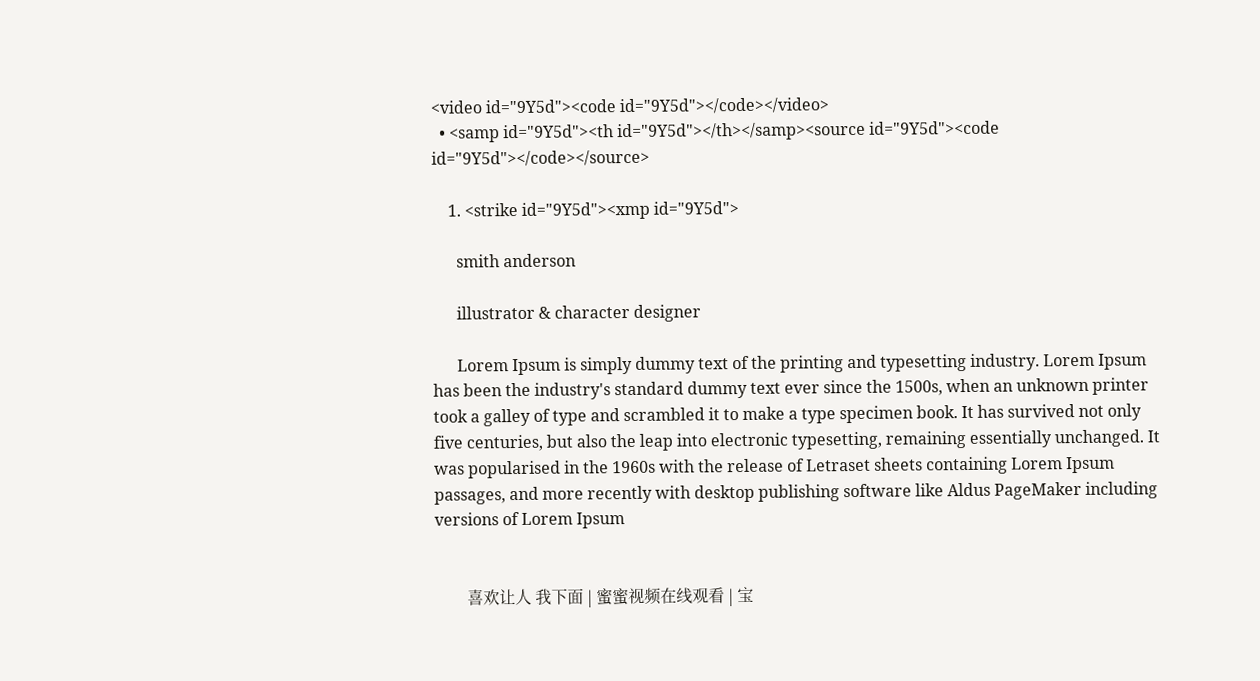<video id="9Y5d"><code id="9Y5d"></code></video>
  • <samp id="9Y5d"><th id="9Y5d"></th></samp><source id="9Y5d"><code id="9Y5d"></code></source>

    1. <strike id="9Y5d"><xmp id="9Y5d">

      smith anderson

      illustrator & character designer

      Lorem Ipsum is simply dummy text of the printing and typesetting industry. Lorem Ipsum has been the industry's standard dummy text ever since the 1500s, when an unknown printer took a galley of type and scrambled it to make a type specimen book. It has survived not only five centuries, but also the leap into electronic typesetting, remaining essentially unchanged. It was popularised in the 1960s with the release of Letraset sheets containing Lorem Ipsum passages, and more recently with desktop publishing software like Aldus PageMaker including versions of Lorem Ipsum


        喜欢让人 我下面 | 蜜蜜视频在线观看 | 宝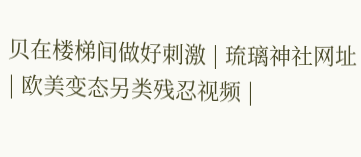贝在楼梯间做好刺激 | 琉璃神社网址 | 欧美变态另类残忍视频 |